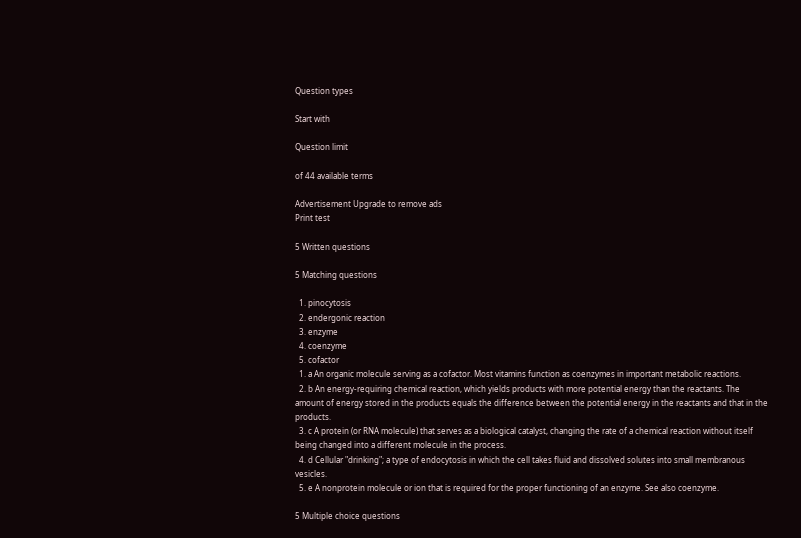Question types

Start with

Question limit

of 44 available terms

Advertisement Upgrade to remove ads
Print test

5 Written questions

5 Matching questions

  1. pinocytosis
  2. endergonic reaction
  3. enzyme
  4. coenzyme
  5. cofactor
  1. a An organic molecule serving as a cofactor. Most vitamins function as coenzymes in important metabolic reactions.
  2. b An energy-requiring chemical reaction, which yields products with more potential energy than the reactants. The amount of energy stored in the products equals the difference between the potential energy in the reactants and that in the products.
  3. c A protein (or RNA molecule) that serves as a biological catalyst, changing the rate of a chemical reaction without itself being changed into a different molecule in the process.
  4. d Cellular "drinking"; a type of endocytosis in which the cell takes fluid and dissolved solutes into small membranous vesicles.
  5. e A nonprotein molecule or ion that is required for the proper functioning of an enzyme. See also coenzyme.

5 Multiple choice questions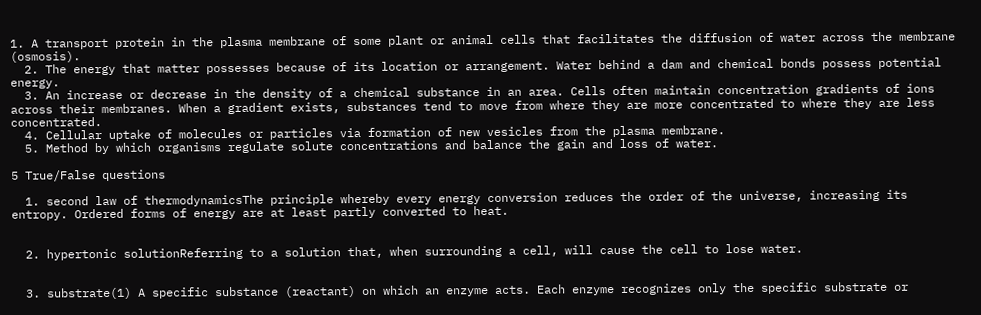1. A transport protein in the plasma membrane of some plant or animal cells that facilitates the diffusion of water across the membrane (osmosis).
  2. The energy that matter possesses because of its location or arrangement. Water behind a dam and chemical bonds possess potential energy.
  3. An increase or decrease in the density of a chemical substance in an area. Cells often maintain concentration gradients of ions across their membranes. When a gradient exists, substances tend to move from where they are more concentrated to where they are less concentrated.
  4. Cellular uptake of molecules or particles via formation of new vesicles from the plasma membrane.
  5. Method by which organisms regulate solute concentrations and balance the gain and loss of water.

5 True/False questions

  1. second law of thermodynamicsThe principle whereby every energy conversion reduces the order of the universe, increasing its entropy. Ordered forms of energy are at least partly converted to heat.


  2. hypertonic solutionReferring to a solution that, when surrounding a cell, will cause the cell to lose water.


  3. substrate(1) A specific substance (reactant) on which an enzyme acts. Each enzyme recognizes only the specific substrate or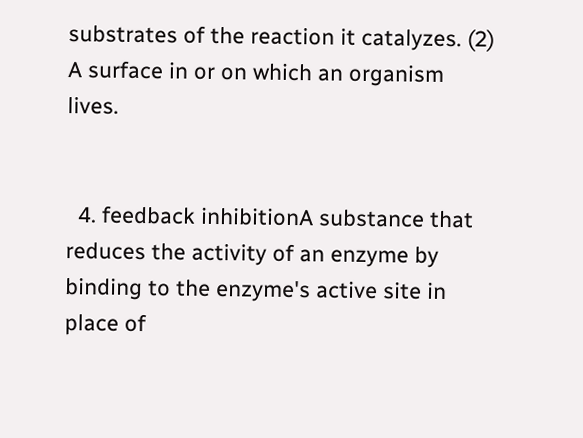substrates of the reaction it catalyzes. (2) A surface in or on which an organism lives.


  4. feedback inhibitionA substance that reduces the activity of an enzyme by binding to the enzyme's active site in place of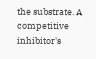the substrate. A competitive inhibitor's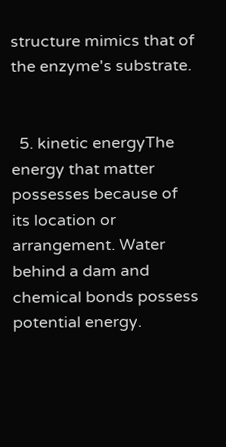structure mimics that of the enzyme's substrate.


  5. kinetic energyThe energy that matter possesses because of its location or arrangement. Water behind a dam and chemical bonds possess potential energy.